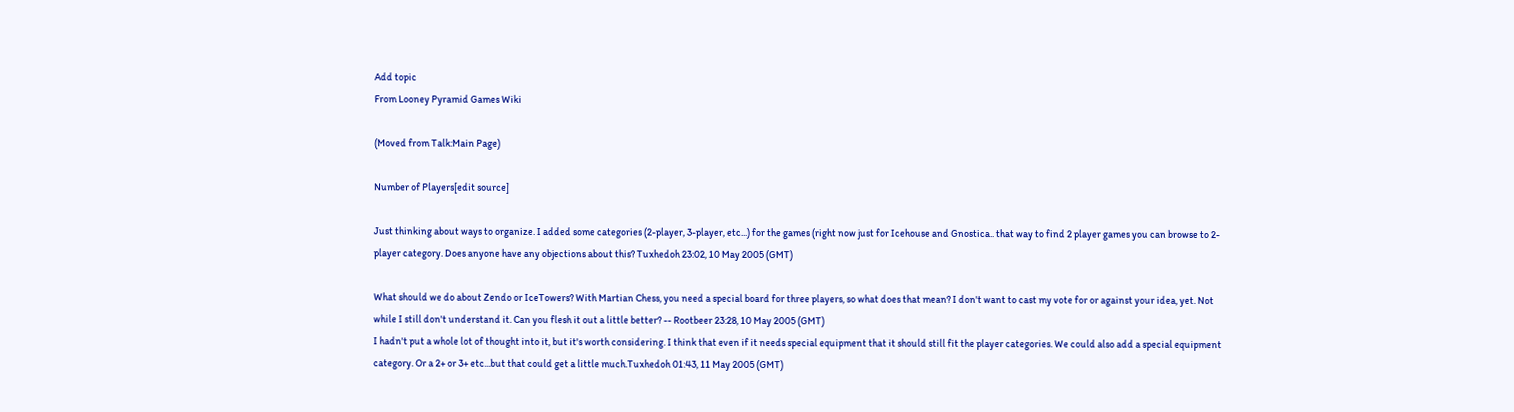Add topic
From Looney Pyramid Games Wiki

(Moved from Talk:Main Page)

Number of Players[edit source]

Just thinking about ways to organize. I added some categories (2-player, 3-player, etc...) for the games (right now just for Icehouse and Gnostica.. that way to find 2 player games you can browse to 2-player category. Does anyone have any objections about this? Tuxhedoh 23:02, 10 May 2005 (GMT)

What should we do about Zendo or IceTowers? With Martian Chess, you need a special board for three players, so what does that mean? I don't want to cast my vote for or against your idea, yet. Not while I still don't understand it. Can you flesh it out a little better? -- Rootbeer 23:28, 10 May 2005 (GMT)
I hadn't put a whole lot of thought into it, but it's worth considering. I think that even if it needs special equipment that it should still fit the player categories. We could also add a special equipment category. Or a 2+ or 3+ etc...but that could get a little much.Tuxhedoh 01:43, 11 May 2005 (GMT)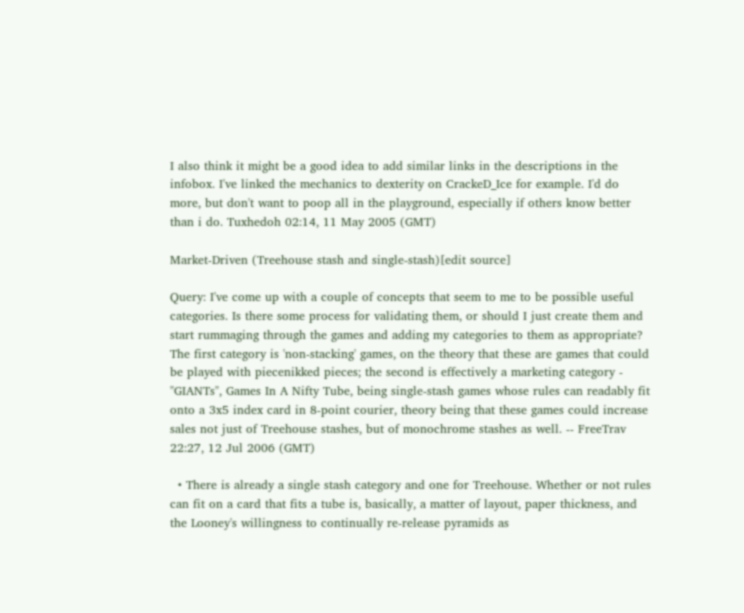I also think it might be a good idea to add similar links in the descriptions in the infobox. I've linked the mechanics to dexterity on CrackeD_Ice for example. I'd do more, but don't want to poop all in the playground, especially if others know better than i do. Tuxhedoh 02:14, 11 May 2005 (GMT)

Market-Driven (Treehouse stash and single-stash)[edit source]

Query: I've come up with a couple of concepts that seem to me to be possible useful categories. Is there some process for validating them, or should I just create them and start rummaging through the games and adding my categories to them as appropriate? The first category is 'non-stacking' games, on the theory that these are games that could be played with piecenikked pieces; the second is effectively a marketing category - "GIANTs", Games In A Nifty Tube, being single-stash games whose rules can readably fit onto a 3x5 index card in 8-point courier, theory being that these games could increase sales not just of Treehouse stashes, but of monochrome stashes as well. -- FreeTrav 22:27, 12 Jul 2006 (GMT)

  • There is already a single stash category and one for Treehouse. Whether or not rules can fit on a card that fits a tube is, basically, a matter of layout, paper thickness, and the Looney's willingness to continually re-release pyramids as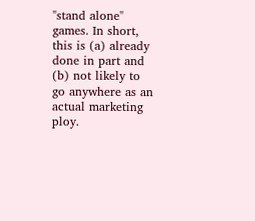"stand alone" games. In short, this is (a) already done in part and (b) not likely to go anywhere as an actual marketing ploy.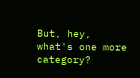But, hey, what's one more category?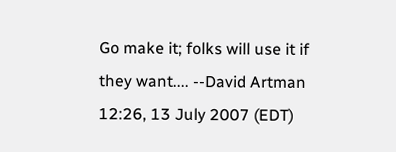Go make it; folks will use it if they want.... --David Artman 12:26, 13 July 2007 (EDT)